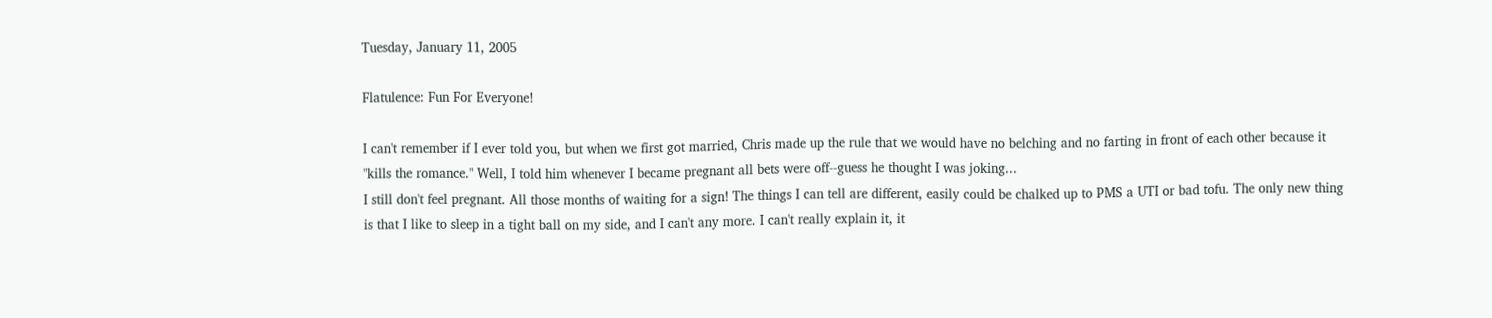Tuesday, January 11, 2005

Flatulence: Fun For Everyone!

I can't remember if I ever told you, but when we first got married, Chris made up the rule that we would have no belching and no farting in front of each other because it "kills the romance." Well, I told him whenever I became pregnant all bets were off--guess he thought I was joking...
I still don't feel pregnant. All those months of waiting for a sign! The things I can tell are different, easily could be chalked up to PMS a UTI or bad tofu. The only new thing is that I like to sleep in a tight ball on my side, and I can't any more. I can't really explain it, it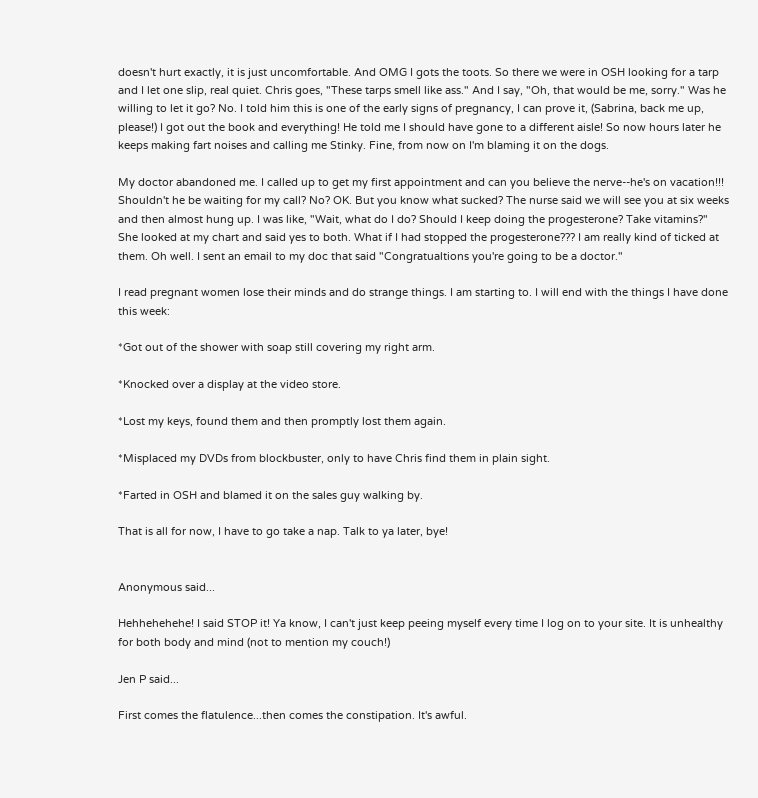doesn't hurt exactly, it is just uncomfortable. And OMG I gots the toots. So there we were in OSH looking for a tarp and I let one slip, real quiet. Chris goes, "These tarps smell like ass." And I say, "Oh, that would be me, sorry." Was he willing to let it go? No. I told him this is one of the early signs of pregnancy, I can prove it, (Sabrina, back me up, please!) I got out the book and everything! He told me I should have gone to a different aisle! So now hours later he keeps making fart noises and calling me Stinky. Fine, from now on I'm blaming it on the dogs.

My doctor abandoned me. I called up to get my first appointment and can you believe the nerve--he's on vacation!!! Shouldn't he be waiting for my call? No? OK. But you know what sucked? The nurse said we will see you at six weeks and then almost hung up. I was like, "Wait, what do I do? Should I keep doing the progesterone? Take vitamins?" She looked at my chart and said yes to both. What if I had stopped the progesterone??? I am really kind of ticked at them. Oh well. I sent an email to my doc that said "Congratualtions you're going to be a doctor."

I read pregnant women lose their minds and do strange things. I am starting to. I will end with the things I have done this week:

*Got out of the shower with soap still covering my right arm.

*Knocked over a display at the video store.

*Lost my keys, found them and then promptly lost them again.

*Misplaced my DVDs from blockbuster, only to have Chris find them in plain sight.

*Farted in OSH and blamed it on the sales guy walking by.

That is all for now, I have to go take a nap. Talk to ya later, bye!


Anonymous said...

Hehhehehehe! I said STOP it! Ya know, I can't just keep peeing myself every time I log on to your site. It is unhealthy for both body and mind (not to mention my couch!)

Jen P said...

First comes the flatulence...then comes the constipation. It's awful.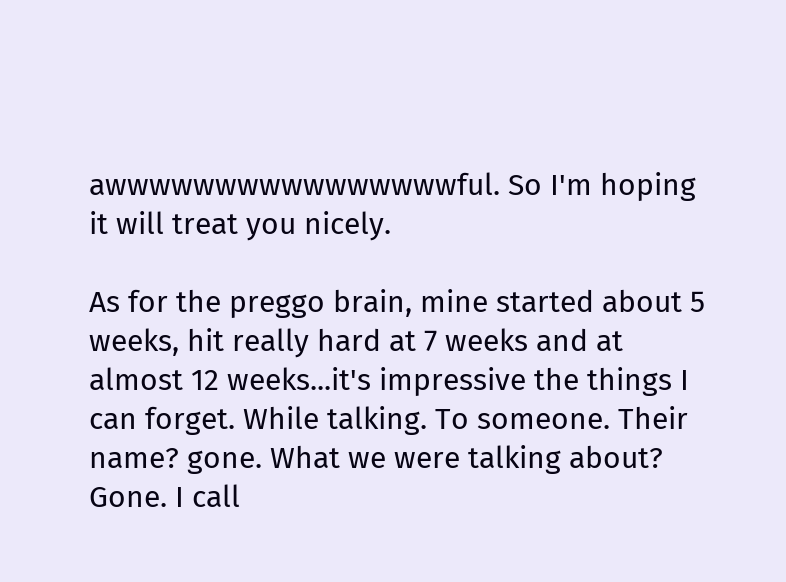awwwwwwwwwwwwwwwwful. So I'm hoping it will treat you nicely.

As for the preggo brain, mine started about 5 weeks, hit really hard at 7 weeks and at almost 12 weeks...it's impressive the things I can forget. While talking. To someone. Their name? gone. What we were talking about? Gone. I call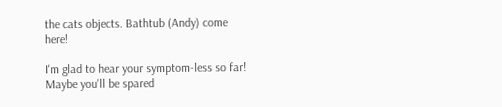the cats objects. Bathtub (Andy) come here!

I'm glad to hear your symptom-less so far! Maybe you'll be spared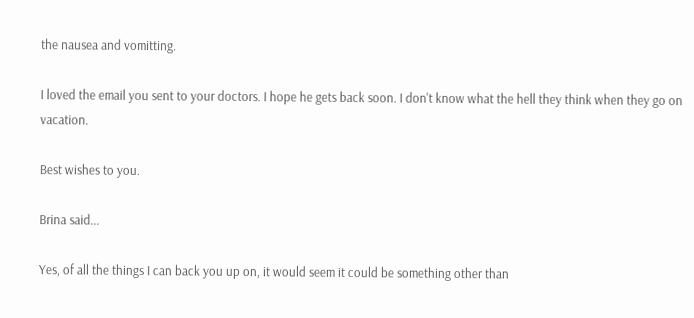the nausea and vomitting.

I loved the email you sent to your doctors. I hope he gets back soon. I don't know what the hell they think when they go on vacation.

Best wishes to you.

Brina said...

Yes, of all the things I can back you up on, it would seem it could be something other than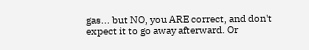gas... but NO, you ARE correct, and don't expect it to go away afterward. Or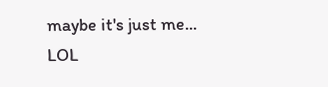maybe it's just me... LOL